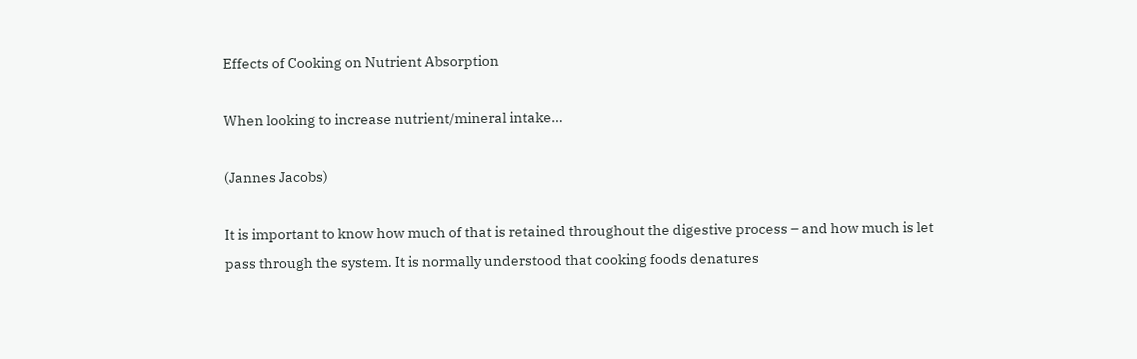Effects of Cooking on Nutrient Absorption

When looking to increase nutrient/mineral intake…

(Jannes Jacobs)

It is important to know how much of that is retained throughout the digestive process – and how much is let pass through the system. It is normally understood that cooking foods denatures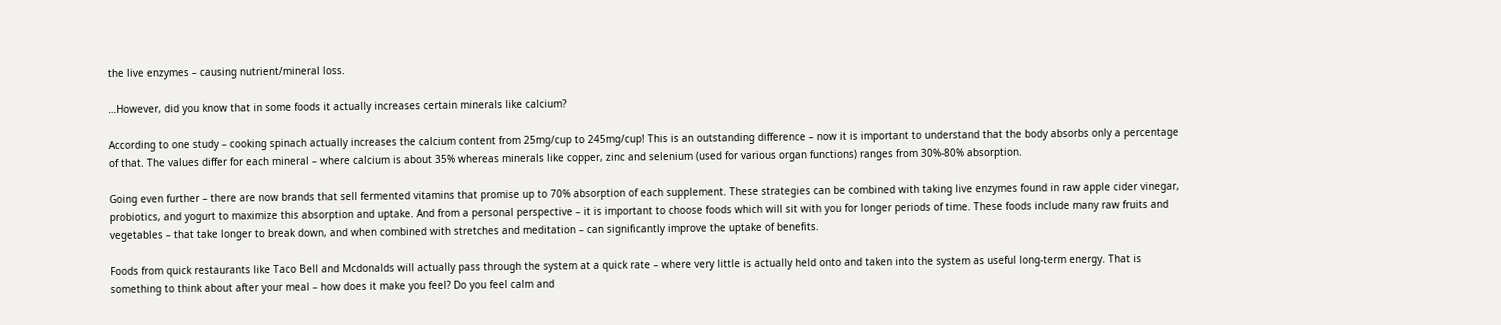the live enzymes – causing nutrient/mineral loss.

…However, did you know that in some foods it actually increases certain minerals like calcium?

According to one study – cooking spinach actually increases the calcium content from 25mg/cup to 245mg/cup! This is an outstanding difference – now it is important to understand that the body absorbs only a percentage of that. The values differ for each mineral – where calcium is about 35% whereas minerals like copper, zinc and selenium (used for various organ functions) ranges from 30%-80% absorption.

Going even further – there are now brands that sell fermented vitamins that promise up to 70% absorption of each supplement. These strategies can be combined with taking live enzymes found in raw apple cider vinegar, probiotics, and yogurt to maximize this absorption and uptake. And from a personal perspective – it is important to choose foods which will sit with you for longer periods of time. These foods include many raw fruits and vegetables – that take longer to break down, and when combined with stretches and meditation – can significantly improve the uptake of benefits.

Foods from quick restaurants like Taco Bell and Mcdonalds will actually pass through the system at a quick rate – where very little is actually held onto and taken into the system as useful long-term energy. That is something to think about after your meal – how does it make you feel? Do you feel calm and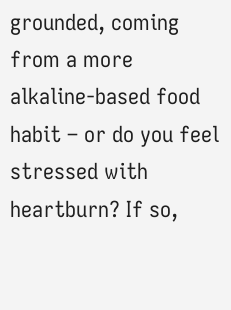grounded, coming from a more alkaline-based food habit – or do you feel stressed with heartburn? If so,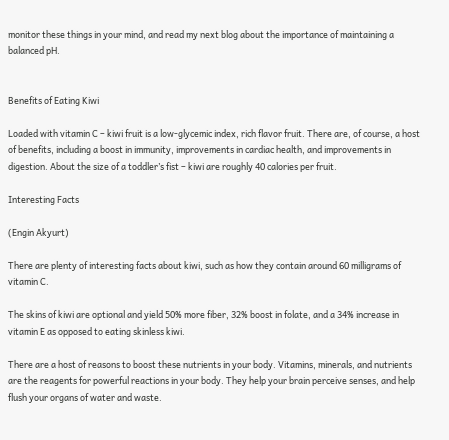monitor these things in your mind, and read my next blog about the importance of maintaining a balanced pH.


Benefits of Eating Kiwi

Loaded with vitamin C – kiwi fruit is a low-glycemic index, rich flavor fruit. There are, of course, a host of benefits, including a boost in immunity, improvements in cardiac health, and improvements in digestion. About the size of a toddler’s fist – kiwi are roughly 40 calories per fruit.

Interesting Facts

(Engin Akyurt)

There are plenty of interesting facts about kiwi, such as how they contain around 60 milligrams of vitamin C.

The skins of kiwi are optional and yield 50% more fiber, 32% boost in folate, and a 34% increase in vitamin E as opposed to eating skinless kiwi.

There are a host of reasons to boost these nutrients in your body. Vitamins, minerals, and nutrients are the reagents for powerful reactions in your body. They help your brain perceive senses, and help flush your organs of water and waste.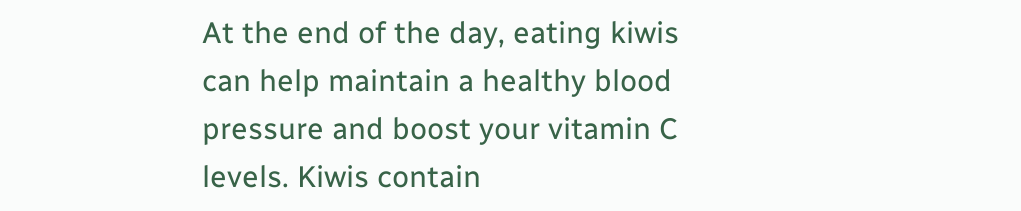At the end of the day, eating kiwis can help maintain a healthy blood pressure and boost your vitamin C levels. Kiwis contain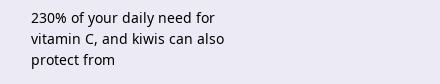230% of your daily need for vitamin C, and kiwis can also protect from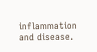inflammation and disease.